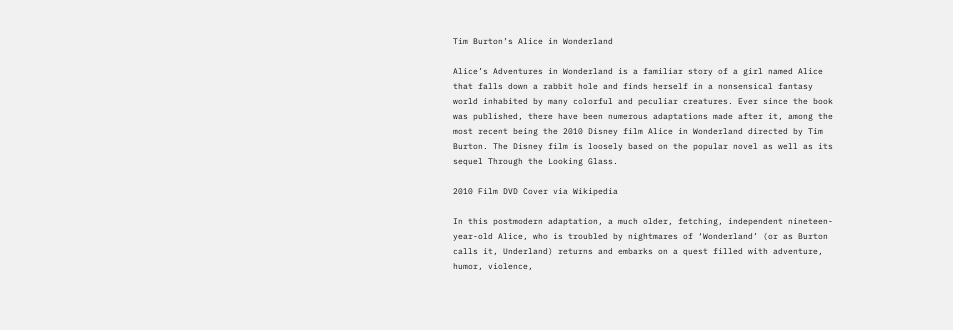Tim Burton’s Alice in Wonderland

Alice’s Adventures in Wonderland is a familiar story of a girl named Alice that falls down a rabbit hole and finds herself in a nonsensical fantasy world inhabited by many colorful and peculiar creatures. Ever since the book was published, there have been numerous adaptations made after it, among the most recent being the 2010 Disney film Alice in Wonderland directed by Tim Burton. The Disney film is loosely based on the popular novel as well as its sequel Through the Looking Glass.

2010 Film DVD Cover via Wikipedia

In this postmodern adaptation, a much older, fetching, independent nineteen-year-old Alice, who is troubled by nightmares of ‘Wonderland’ (or as Burton calls it, Underland) returns and embarks on a quest filled with adventure, humor, violence,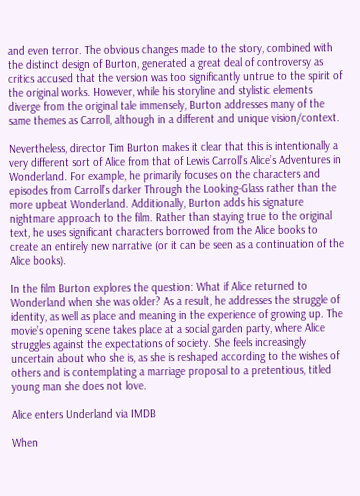and even terror. The obvious changes made to the story, combined with the distinct design of Burton, generated a great deal of controversy as critics accused that the version was too significantly untrue to the spirit of the original works. However, while his storyline and stylistic elements diverge from the original tale immensely, Burton addresses many of the same themes as Carroll, although in a different and unique vision/context.

Nevertheless, director Tim Burton makes it clear that this is intentionally a very different sort of Alice from that of Lewis Carroll’s Alice’s Adventures in Wonderland. For example, he primarily focuses on the characters and episodes from Carroll’s darker Through the Looking-Glass rather than the more upbeat Wonderland. Additionally, Burton adds his signature nightmare approach to the film. Rather than staying true to the original text, he uses significant characters borrowed from the Alice books to create an entirely new narrative (or it can be seen as a continuation of the Alice books).

In the film Burton explores the question: What if Alice returned to Wonderland when she was older? As a result, he addresses the struggle of identity, as well as place and meaning in the experience of growing up. The movie’s opening scene takes place at a social garden party, where Alice struggles against the expectations of society. She feels increasingly uncertain about who she is, as she is reshaped according to the wishes of others and is contemplating a marriage proposal to a pretentious, titled young man she does not love.

Alice enters Underland via IMDB

When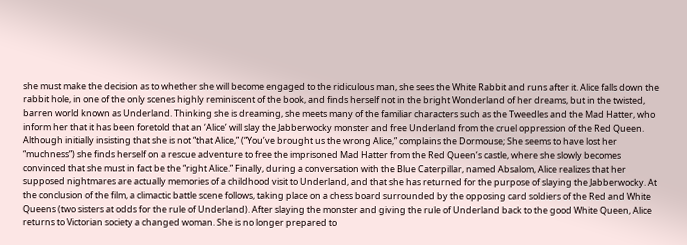she must make the decision as to whether she will become engaged to the ridiculous man, she sees the White Rabbit and runs after it. Alice falls down the rabbit hole, in one of the only scenes highly reminiscent of the book, and finds herself not in the bright Wonderland of her dreams, but in the twisted, barren world known as Underland. Thinking she is dreaming, she meets many of the familiar characters such as the Tweedles and the Mad Hatter, who inform her that it has been foretold that an ‘Alice’ will slay the Jabberwocky monster and free Underland from the cruel oppression of the Red Queen. Although initially insisting that she is not “that Alice,” (“You’ve brought us the wrong Alice,” complains the Dormouse; She seems to have lost her “muchness”) she finds herself on a rescue adventure to free the imprisoned Mad Hatter from the Red Queen’s castle, where she slowly becomes convinced that she must in fact be the “right Alice.” Finally, during a conversation with the Blue Caterpillar, named Absalom, Alice realizes that her supposed nightmares are actually memories of a childhood visit to Underland, and that she has returned for the purpose of slaying the Jabberwocky. At the conclusion of the film, a climactic battle scene follows, taking place on a chess board surrounded by the opposing card soldiers of the Red and White Queens (two sisters at odds for the rule of Underland). After slaying the monster and giving the rule of Underland back to the good White Queen, Alice returns to Victorian society a changed woman. She is no longer prepared to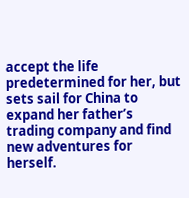accept the life predetermined for her, but sets sail for China to expand her father’s trading company and find new adventures for herself.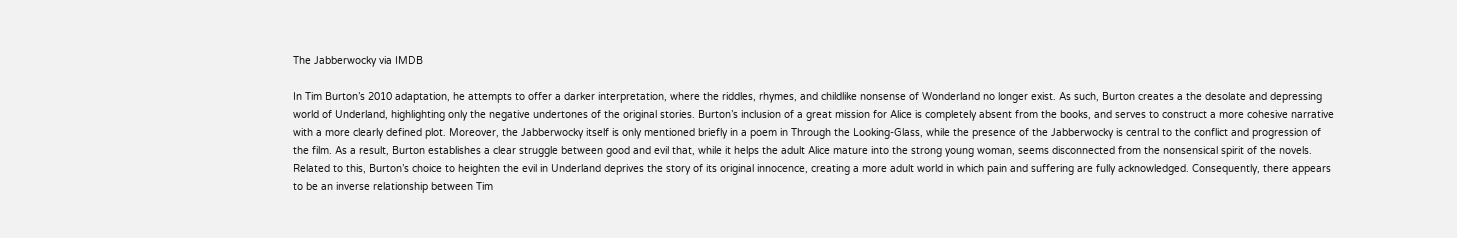The Jabberwocky via IMDB

In Tim Burton’s 2010 adaptation, he attempts to offer a darker interpretation, where the riddles, rhymes, and childlike nonsense of Wonderland no longer exist. As such, Burton creates a the desolate and depressing world of Underland, highlighting only the negative undertones of the original stories. Burton’s inclusion of a great mission for Alice is completely absent from the books, and serves to construct a more cohesive narrative with a more clearly defined plot. Moreover, the Jabberwocky itself is only mentioned briefly in a poem in Through the Looking-Glass, while the presence of the Jabberwocky is central to the conflict and progression of the film. As a result, Burton establishes a clear struggle between good and evil that, while it helps the adult Alice mature into the strong young woman, seems disconnected from the nonsensical spirit of the novels. Related to this, Burton’s choice to heighten the evil in Underland deprives the story of its original innocence, creating a more adult world in which pain and suffering are fully acknowledged. Consequently, there appears to be an inverse relationship between Tim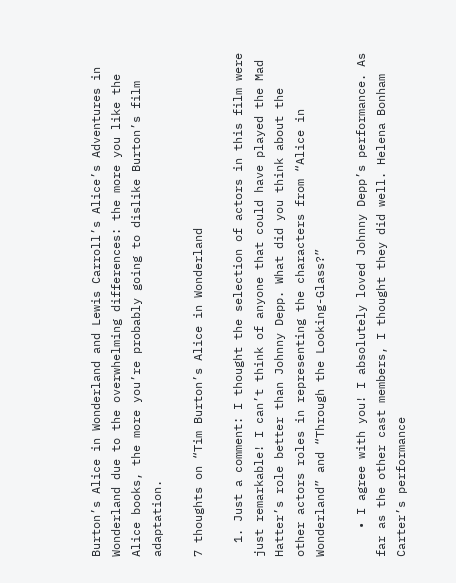Burton’s Alice in Wonderland and Lewis Carroll’s Alice’s Adventures in Wonderland due to the overwhelming differences: the more you like the Alice books, the more you’re probably going to dislike Burton’s film adaptation.

7 thoughts on “Tim Burton’s Alice in Wonderland

  1. Just a comment: I thought the selection of actors in this film were just remarkable! I can’t think of anyone that could have played the Mad Hatter’s role better than Johnny Depp. What did you think about the other actors roles in representing the characters from “Alice in Wonderland” and “Through the Looking-Glass?”

    • I agree with you! I absolutely loved Johnny Depp’s performance. As far as the other cast members, I thought they did well. Helena Bonham Carter’s performance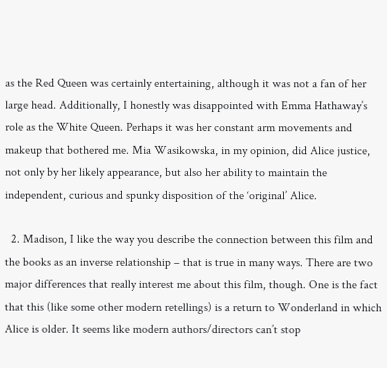as the Red Queen was certainly entertaining, although it was not a fan of her large head. Additionally, I honestly was disappointed with Emma Hathaway’s role as the White Queen. Perhaps it was her constant arm movements and makeup that bothered me. Mia Wasikowska, in my opinion, did Alice justice, not only by her likely appearance, but also her ability to maintain the independent, curious and spunky disposition of the ‘original’ Alice.

  2. Madison, I like the way you describe the connection between this film and the books as an inverse relationship – that is true in many ways. There are two major differences that really interest me about this film, though. One is the fact that this (like some other modern retellings) is a return to Wonderland in which Alice is older. It seems like modern authors/directors can’t stop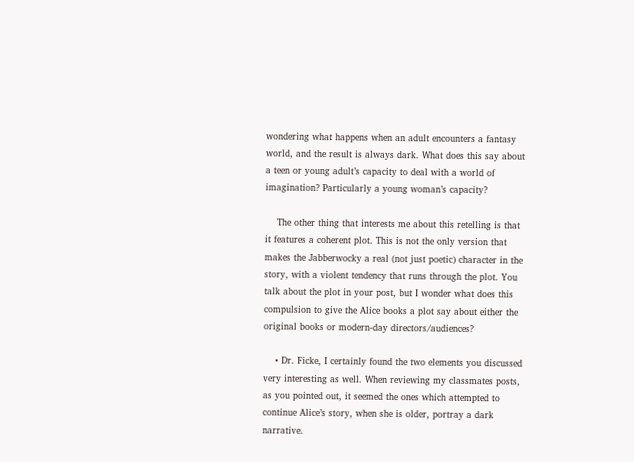wondering what happens when an adult encounters a fantasy world, and the result is always dark. What does this say about a teen or young adult’s capacity to deal with a world of imagination? Particularly a young woman’s capacity?

    The other thing that interests me about this retelling is that it features a coherent plot. This is not the only version that makes the Jabberwocky a real (not just poetic) character in the story, with a violent tendency that runs through the plot. You talk about the plot in your post, but I wonder what does this compulsion to give the Alice books a plot say about either the original books or modern-day directors/audiences?

    • Dr. Ficke, I certainly found the two elements you discussed very interesting as well. When reviewing my classmates posts, as you pointed out, it seemed the ones which attempted to continue Alice’s story, when she is older, portray a dark narrative.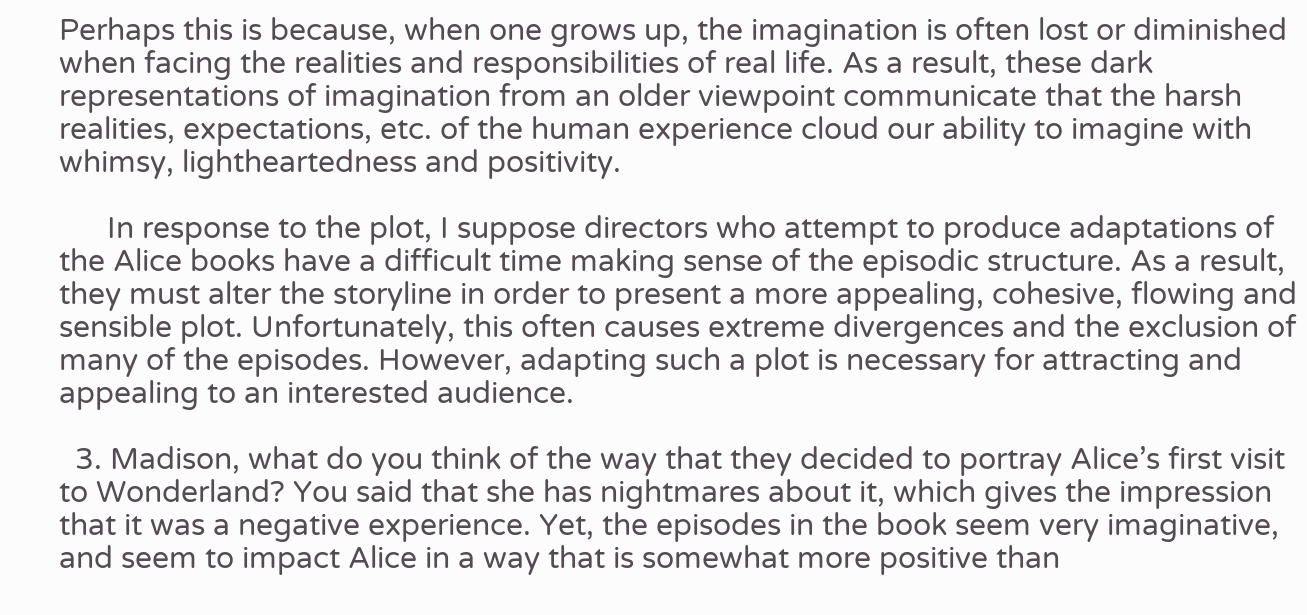Perhaps this is because, when one grows up, the imagination is often lost or diminished when facing the realities and responsibilities of real life. As a result, these dark representations of imagination from an older viewpoint communicate that the harsh realities, expectations, etc. of the human experience cloud our ability to imagine with whimsy, lightheartedness and positivity.

      In response to the plot, I suppose directors who attempt to produce adaptations of the Alice books have a difficult time making sense of the episodic structure. As a result, they must alter the storyline in order to present a more appealing, cohesive, flowing and sensible plot. Unfortunately, this often causes extreme divergences and the exclusion of many of the episodes. However, adapting such a plot is necessary for attracting and appealing to an interested audience.

  3. Madison, what do you think of the way that they decided to portray Alice’s first visit to Wonderland? You said that she has nightmares about it, which gives the impression that it was a negative experience. Yet, the episodes in the book seem very imaginative, and seem to impact Alice in a way that is somewhat more positive than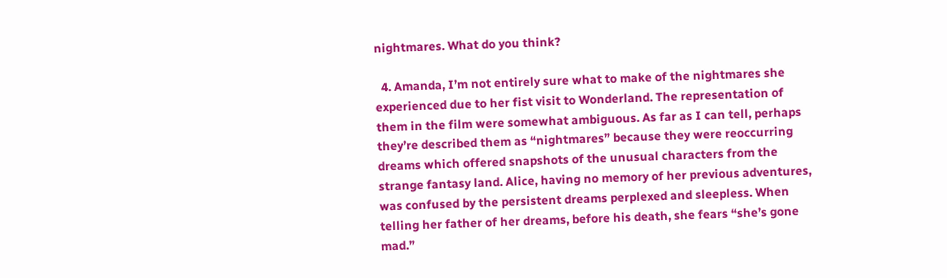nightmares. What do you think?

  4. Amanda, I’m not entirely sure what to make of the nightmares she experienced due to her fist visit to Wonderland. The representation of them in the film were somewhat ambiguous. As far as I can tell, perhaps they’re described them as “nightmares” because they were reoccurring dreams which offered snapshots of the unusual characters from the strange fantasy land. Alice, having no memory of her previous adventures, was confused by the persistent dreams perplexed and sleepless. When telling her father of her dreams, before his death, she fears “she’s gone mad.”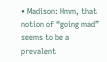• Madison: Hmm, that notion of “going mad” seems to be a prevalent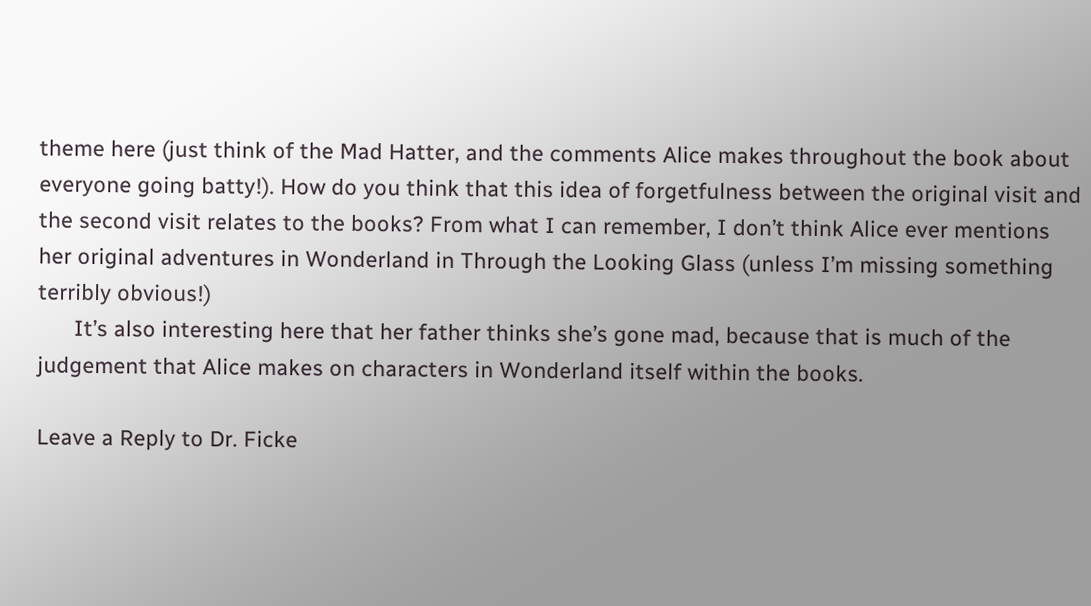theme here (just think of the Mad Hatter, and the comments Alice makes throughout the book about everyone going batty!). How do you think that this idea of forgetfulness between the original visit and the second visit relates to the books? From what I can remember, I don’t think Alice ever mentions her original adventures in Wonderland in Through the Looking Glass (unless I’m missing something terribly obvious!)
      It’s also interesting here that her father thinks she’s gone mad, because that is much of the judgement that Alice makes on characters in Wonderland itself within the books.

Leave a Reply to Dr. Ficke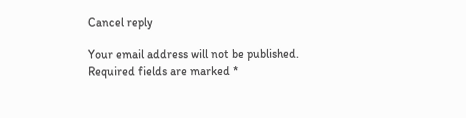Cancel reply

Your email address will not be published. Required fields are marked *